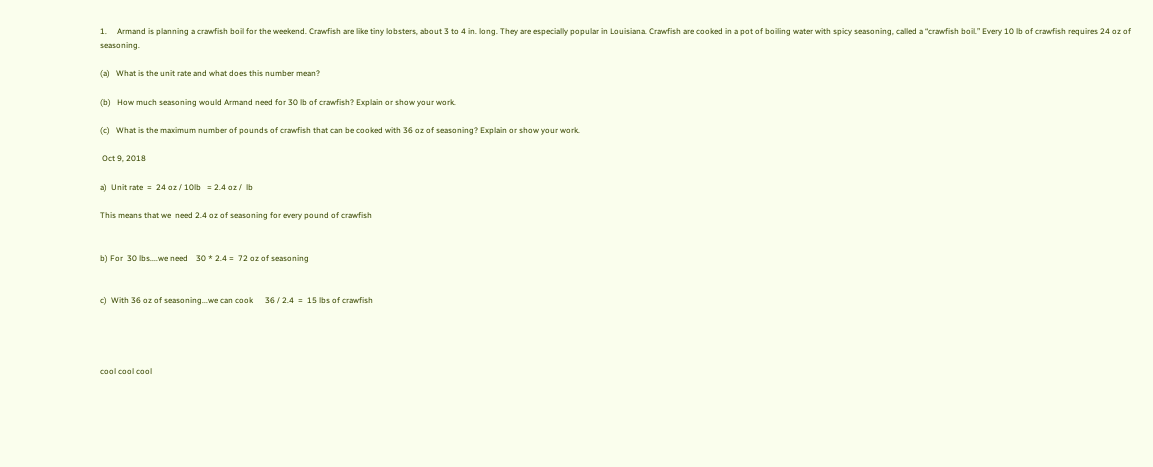1.     Armand is planning a crawfish boil for the weekend. Crawfish are like tiny lobsters, about 3 to 4 in. long. They are especially popular in Louisiana. Crawfish are cooked in a pot of boiling water with spicy seasoning, called a “crawfish boil.” Every 10 lb of crawfish requires 24 oz of seasoning.

(a)   What is the unit rate and what does this number mean?

(b)   How much seasoning would Armand need for 30 lb of crawfish? Explain or show your work.

(c)   What is the maximum number of pounds of crawfish that can be cooked with 36 oz of seasoning? Explain or show your work.

 Oct 9, 2018

a)  Unit rate  =  24 oz / 10lb   = 2.4 oz /  lb

This means that we  need 2.4 oz of seasoning for every pound of crawfish


b) For  30 lbs....we need    30 * 2.4 =  72 oz of seasoning


c)  With 36 oz of seasoning...we can cook      36 / 2.4  =  15 lbs of crawfish




cool cool cool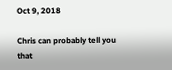Oct 9, 2018

Chris can probably tell you that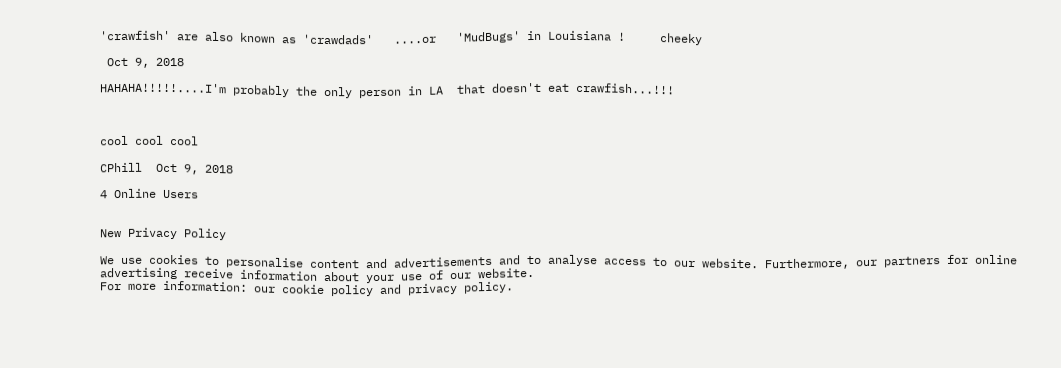'crawfish' are also known as 'crawdads'   ....or   'MudBugs' in Louisiana !     cheeky

 Oct 9, 2018

HAHAHA!!!!!....I'm probably the only person in LA  that doesn't eat crawfish...!!!



cool cool cool

CPhill  Oct 9, 2018

4 Online Users


New Privacy Policy

We use cookies to personalise content and advertisements and to analyse access to our website. Furthermore, our partners for online advertising receive information about your use of our website.
For more information: our cookie policy and privacy policy.